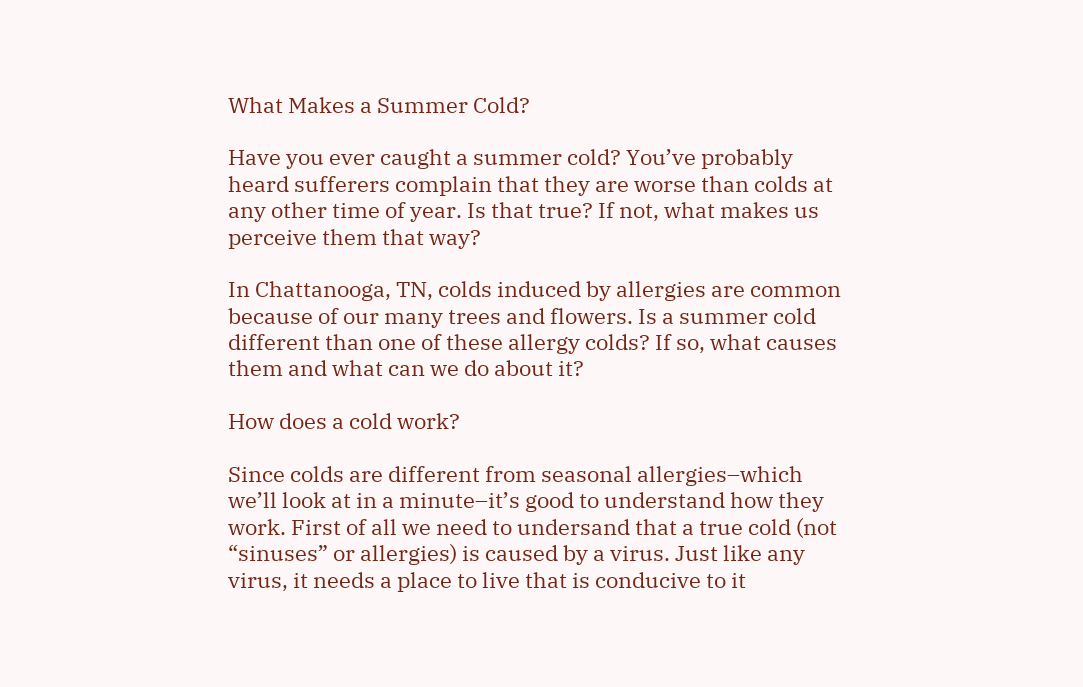What Makes a Summer Cold?

Have you ever caught a summer cold? You’ve probably heard sufferers complain that they are worse than colds at any other time of year. Is that true? If not, what makes us perceive them that way?

In Chattanooga, TN, colds induced by allergies are common because of our many trees and flowers. Is a summer cold different than one of these allergy colds? If so, what causes them and what can we do about it?

How does a cold work?

Since colds are different from seasonal allergies–which we’ll look at in a minute–it’s good to understand how they work. First of all we need to undersand that a true cold (not “sinuses” or allergies) is caused by a virus. Just like any virus, it needs a place to live that is conducive to it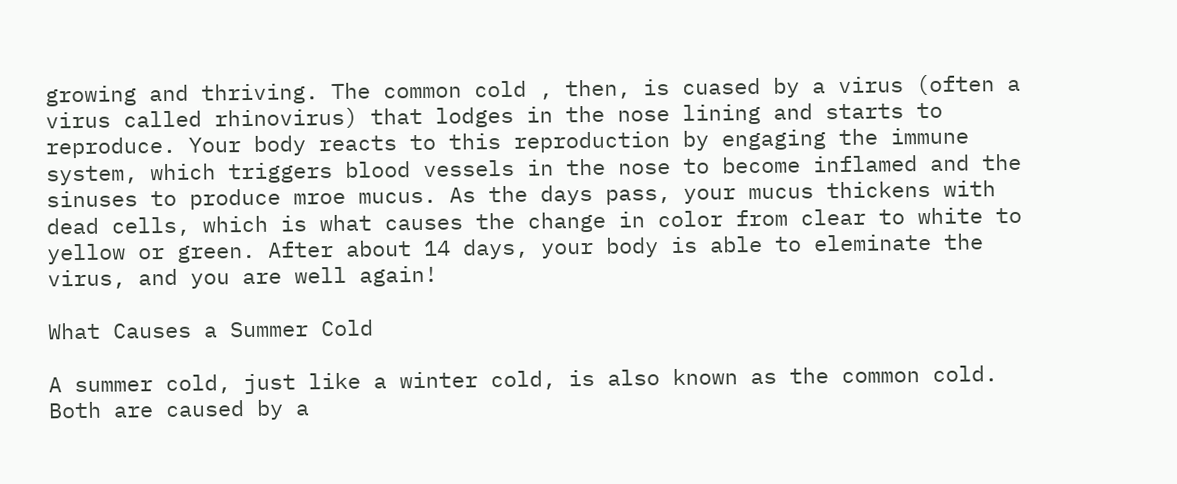growing and thriving. The common cold , then, is cuased by a virus (often a virus called rhinovirus) that lodges in the nose lining and starts to reproduce. Your body reacts to this reproduction by engaging the immune system, which triggers blood vessels in the nose to become inflamed and the sinuses to produce mroe mucus. As the days pass, your mucus thickens with dead cells, which is what causes the change in color from clear to white to yellow or green. After about 14 days, your body is able to eleminate the virus, and you are well again!

What Causes a Summer Cold

A summer cold, just like a winter cold, is also known as the common cold. Both are caused by a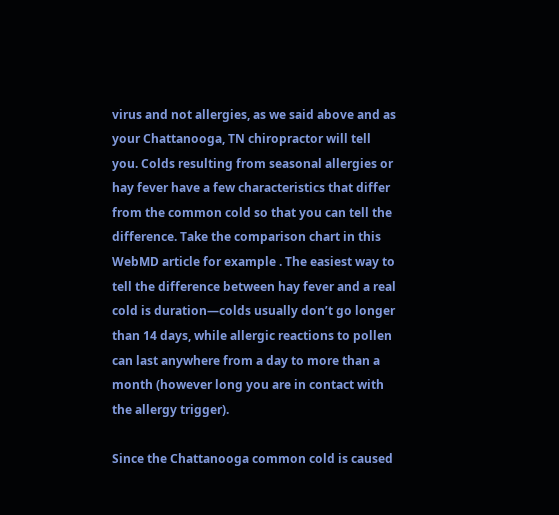virus and not allergies, as we said above and as your Chattanooga, TN chiropractor will tell you. Colds resulting from seasonal allergies or hay fever have a few characteristics that differ from the common cold so that you can tell the difference. Take the comparison chart in this WebMD article for example . The easiest way to tell the difference between hay fever and a real cold is duration—colds usually don’t go longer than 14 days, while allergic reactions to pollen can last anywhere from a day to more than a month (however long you are in contact with the allergy trigger).

Since the Chattanooga common cold is caused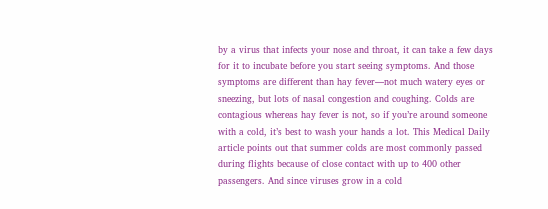by a virus that infects your nose and throat, it can take a few days for it to incubate before you start seeing symptoms. And those symptoms are different than hay fever—not much watery eyes or sneezing, but lots of nasal congestion and coughing. Colds are contagious whereas hay fever is not, so if you’re around someone with a cold, it’s best to wash your hands a lot. This Medical Daily article points out that summer colds are most commonly passed during flights because of close contact with up to 400 other passengers. And since viruses grow in a cold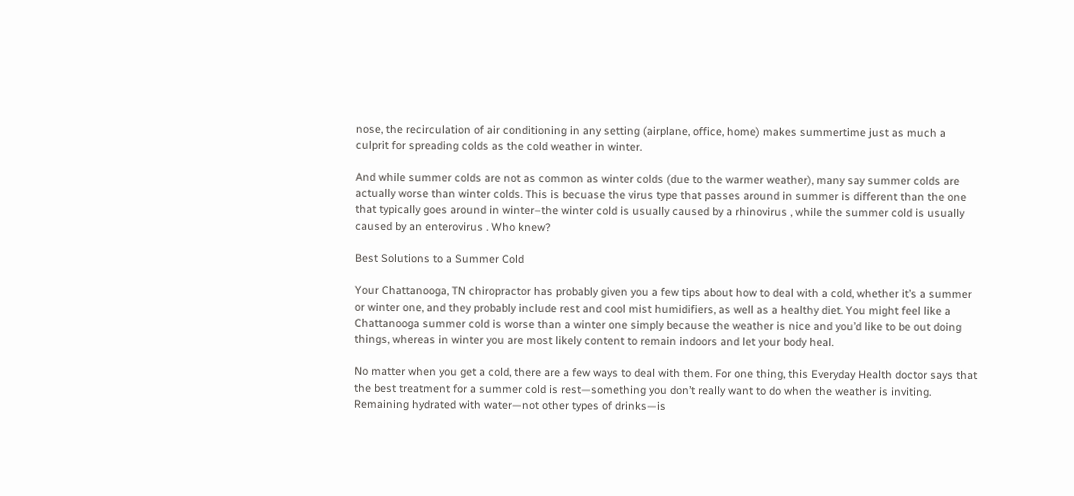nose, the recirculation of air conditioning in any setting (airplane, office, home) makes summertime just as much a culprit for spreading colds as the cold weather in winter.

And while summer colds are not as common as winter colds (due to the warmer weather), many say summer colds are actually worse than winter colds. This is becuase the virus type that passes around in summer is different than the one that typically goes around in winter–the winter cold is usually caused by a rhinovirus , while the summer cold is usually caused by an enterovirus . Who knew?

Best Solutions to a Summer Cold

Your Chattanooga, TN chiropractor has probably given you a few tips about how to deal with a cold, whether it’s a summer or winter one, and they probably include rest and cool mist humidifiers, as well as a healthy diet. You might feel like a Chattanooga summer cold is worse than a winter one simply because the weather is nice and you’d like to be out doing things, whereas in winter you are most likely content to remain indoors and let your body heal.

No matter when you get a cold, there are a few ways to deal with them. For one thing, this Everyday Health doctor says that the best treatment for a summer cold is rest—something you don’t really want to do when the weather is inviting. Remaining hydrated with water—not other types of drinks—is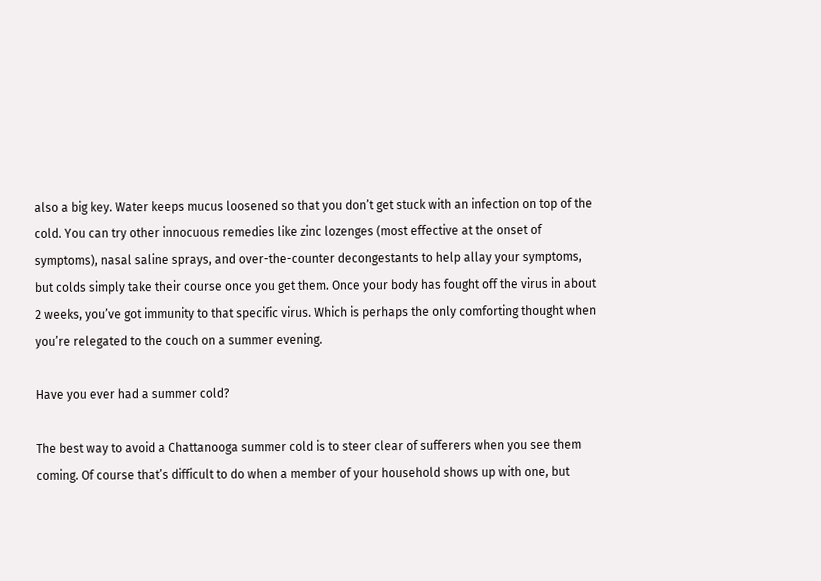also a big key. Water keeps mucus loosened so that you don’t get stuck with an infection on top of the cold. You can try other innocuous remedies like zinc lozenges (most effective at the onset of symptoms), nasal saline sprays, and over-the-counter decongestants to help allay your symptoms, but colds simply take their course once you get them. Once your body has fought off the virus in about 2 weeks, you’ve got immunity to that specific virus. Which is perhaps the only comforting thought when you’re relegated to the couch on a summer evening.

Have you ever had a summer cold?

The best way to avoid a Chattanooga summer cold is to steer clear of sufferers when you see them coming. Of course that’s difficult to do when a member of your household shows up with one, but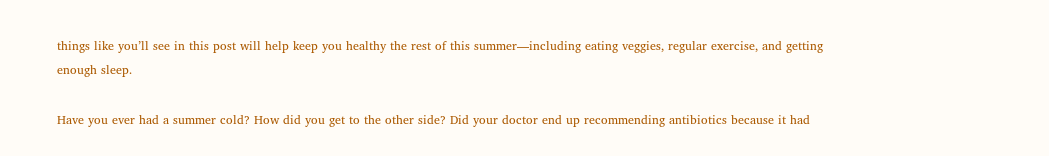things like you’ll see in this post will help keep you healthy the rest of this summer—including eating veggies, regular exercise, and getting enough sleep.

Have you ever had a summer cold? How did you get to the other side? Did your doctor end up recommending antibiotics because it had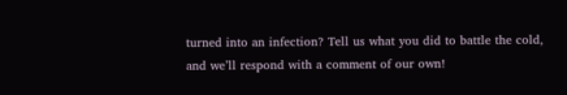turned into an infection? Tell us what you did to battle the cold, and we’ll respond with a comment of our own!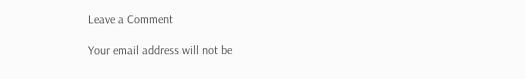Leave a Comment

Your email address will not be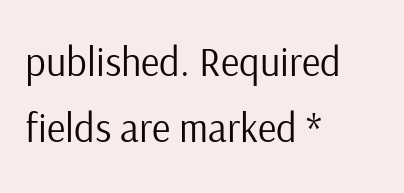published. Required fields are marked *